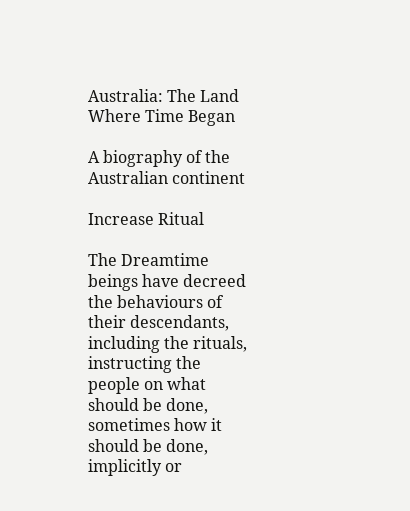Australia: The Land Where Time Began

A biography of the Australian continent

Increase Ritual

The Dreamtime beings have decreed the behaviours of their descendants, including the rituals, instructing the people on what should be done, sometimes how it should be done, implicitly or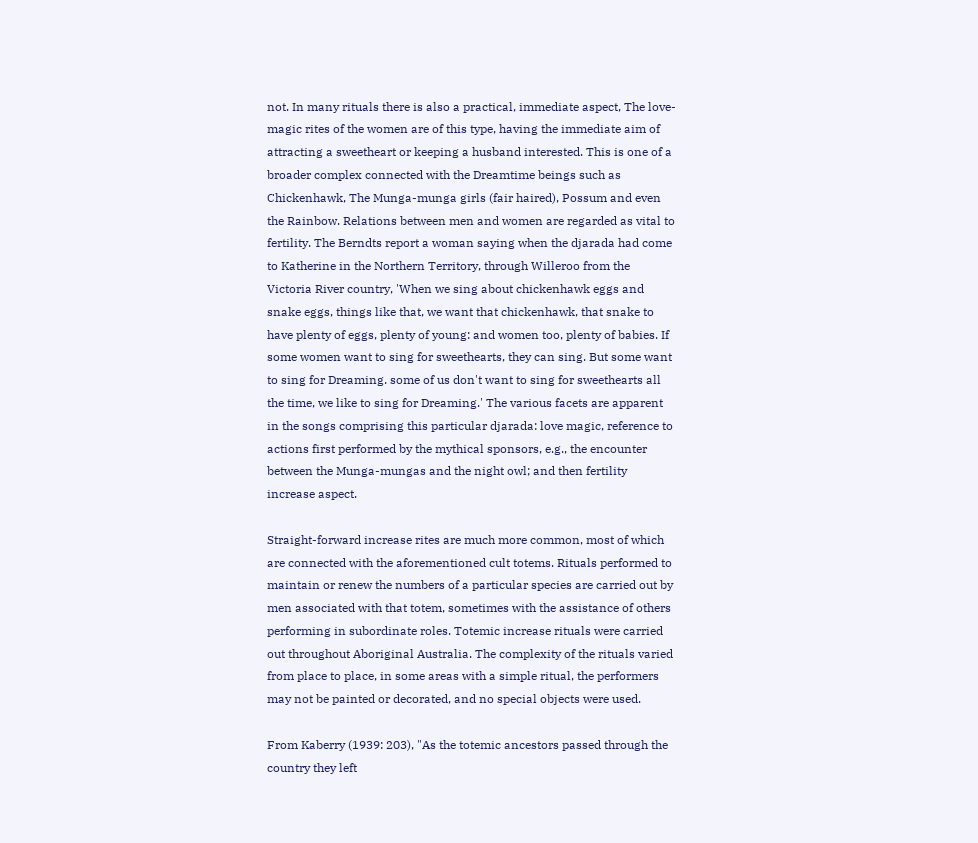not. In many rituals there is also a practical, immediate aspect, The love-magic rites of the women are of this type, having the immediate aim of attracting a sweetheart or keeping a husband interested. This is one of a broader complex connected with the Dreamtime beings such as Chickenhawk, The Munga-munga girls (fair haired), Possum and even the Rainbow. Relations between men and women are regarded as vital to fertility. The Berndts report a woman saying when the djarada had come to Katherine in the Northern Territory, through Willeroo from the Victoria River country, 'When we sing about chickenhawk eggs and snake eggs, things like that, we want that chickenhawk, that snake to have plenty of eggs, plenty of young: and women too, plenty of babies. If some women want to sing for sweethearts, they can sing. But some want to sing for Dreaming. some of us don't want to sing for sweethearts all the time, we like to sing for Dreaming.' The various facets are apparent in the songs comprising this particular djarada: love magic, reference to actions first performed by the mythical sponsors, e.g., the encounter between the Munga-mungas and the night owl; and then fertility increase aspect.

Straight-forward increase rites are much more common, most of which are connected with the aforementioned cult totems. Rituals performed to maintain or renew the numbers of a particular species are carried out by men associated with that totem, sometimes with the assistance of others performing in subordinate roles. Totemic increase rituals were carried out throughout Aboriginal Australia. The complexity of the rituals varied from place to place, in some areas with a simple ritual, the performers may not be painted or decorated, and no special objects were used.

From Kaberry (1939: 203), "As the totemic ancestors passed through the country they left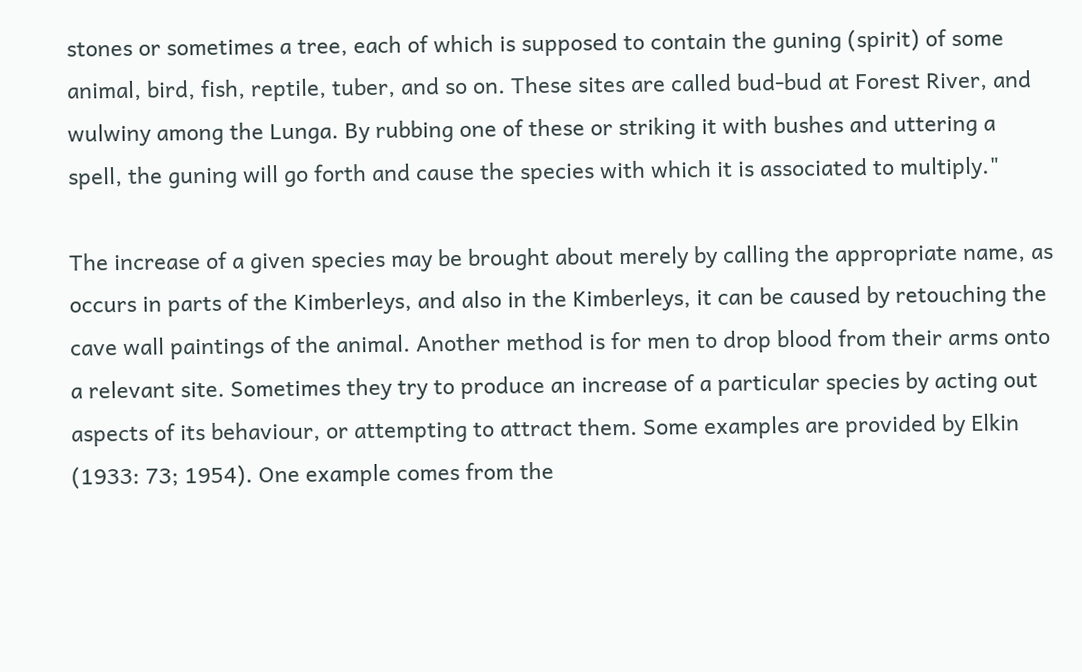stones or sometimes a tree, each of which is supposed to contain the guning (spirit) of some animal, bird, fish, reptile, tuber, and so on. These sites are called bud-bud at Forest River, and wulwiny among the Lunga. By rubbing one of these or striking it with bushes and uttering a spell, the guning will go forth and cause the species with which it is associated to multiply."

The increase of a given species may be brought about merely by calling the appropriate name, as occurs in parts of the Kimberleys, and also in the Kimberleys, it can be caused by retouching the cave wall paintings of the animal. Another method is for men to drop blood from their arms onto a relevant site. Sometimes they try to produce an increase of a particular species by acting out aspects of its behaviour, or attempting to attract them. Some examples are provided by Elkin (1933: 73; 1954). One example comes from the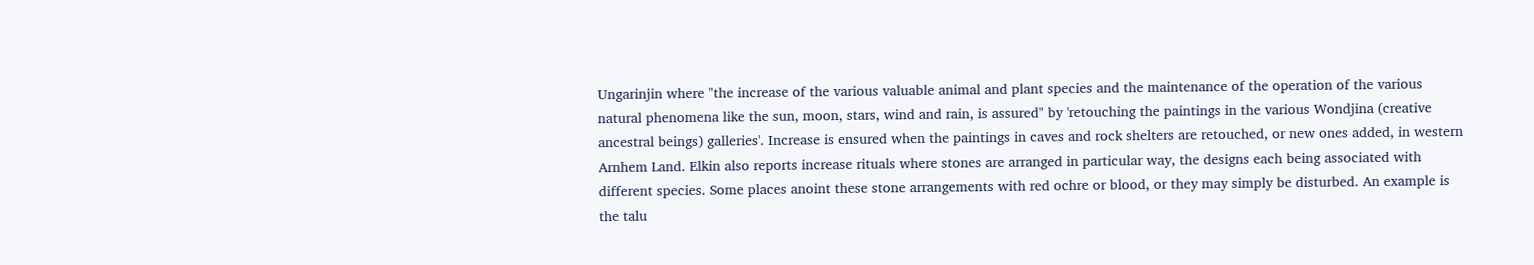Ungarinjin where "the increase of the various valuable animal and plant species and the maintenance of the operation of the various natural phenomena like the sun, moon, stars, wind and rain, is assured" by 'retouching the paintings in the various Wondjina (creative ancestral beings) galleries'. Increase is ensured when the paintings in caves and rock shelters are retouched, or new ones added, in western Arnhem Land. Elkin also reports increase rituals where stones are arranged in particular way, the designs each being associated with different species. Some places anoint these stone arrangements with red ochre or blood, or they may simply be disturbed. An example is the talu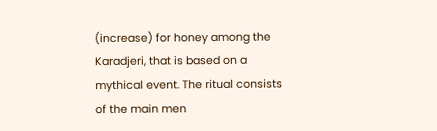(increase) for honey among the Karadjeri, that is based on a mythical event. The ritual consists of the main men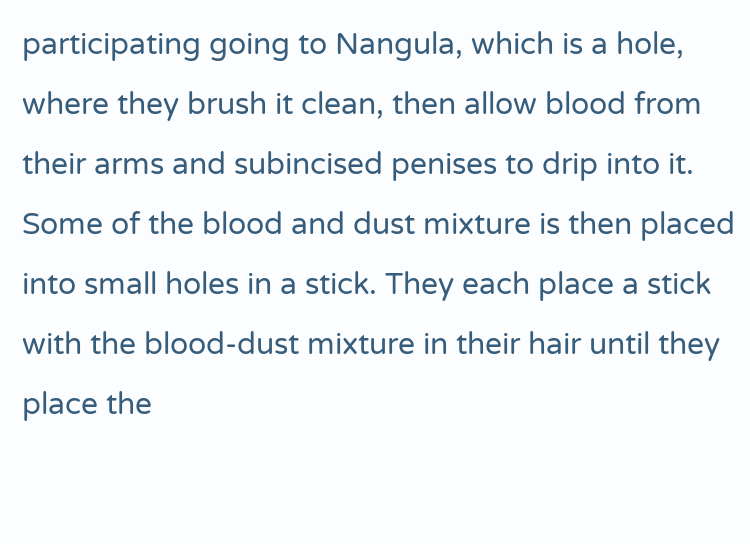participating going to Nangula, which is a hole, where they brush it clean, then allow blood from their arms and subincised penises to drip into it. Some of the blood and dust mixture is then placed into small holes in a stick. They each place a stick with the blood-dust mixture in their hair until they place the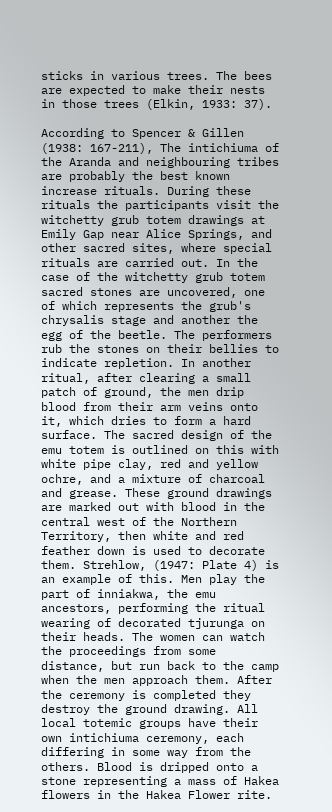sticks in various trees. The bees are expected to make their nests in those trees (Elkin, 1933: 37).

According to Spencer & Gillen (1938: 167-211), The intichiuma of the Aranda and neighbouring tribes are probably the best known increase rituals. During these rituals the participants visit the witchetty grub totem drawings at Emily Gap near Alice Springs, and other sacred sites, where special rituals are carried out. In the case of the witchetty grub totem sacred stones are uncovered, one of which represents the grub's chrysalis stage and another the egg of the beetle. The performers rub the stones on their bellies to indicate repletion. In another ritual, after clearing a small patch of ground, the men drip blood from their arm veins onto it, which dries to form a hard surface. The sacred design of the emu totem is outlined on this with white pipe clay, red and yellow ochre, and a mixture of charcoal and grease. These ground drawings are marked out with blood in the central west of the Northern Territory, then white and red feather down is used to decorate them. Strehlow, (1947: Plate 4) is an example of this. Men play the part of inniakwa, the emu ancestors, performing the ritual wearing of decorated tjurunga on their heads. The women can watch the proceedings from some distance, but run back to the camp when the men approach them. After the ceremony is completed they destroy the ground drawing. All local totemic groups have their own intichiuma ceremony, each differing in some way from the others. Blood is dripped onto a stone representing a mass of Hakea flowers in the Hakea Flower rite.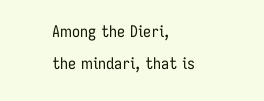Among the Dieri, the mindari, that is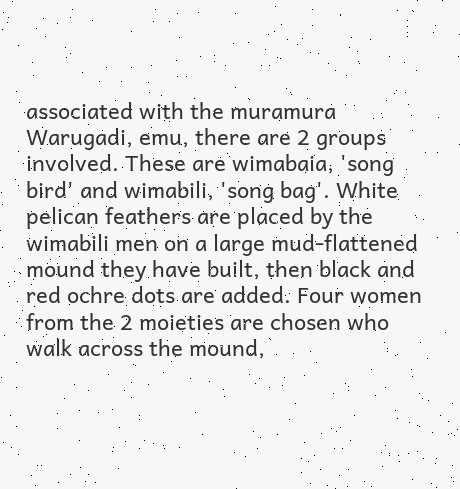associated with the muramura Warugadi, emu, there are 2 groups involved. These are wimabaia, 'song bird' and wimabili, 'song bag'. White pelican feathers are placed by the wimabili men on a large mud-flattened mound they have built, then black and red ochre dots are added. Four women from the 2 moieties are chosen who walk across the mound,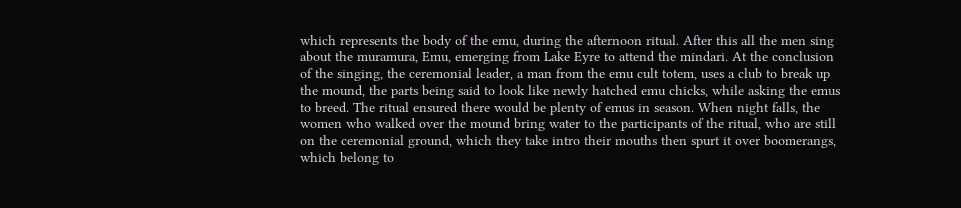which represents the body of the emu, during the afternoon ritual. After this all the men sing about the muramura, Emu, emerging from Lake Eyre to attend the mindari. At the conclusion of the singing, the ceremonial leader, a man from the emu cult totem, uses a club to break up the mound, the parts being said to look like newly hatched emu chicks, while asking the emus to breed. The ritual ensured there would be plenty of emus in season. When night falls, the women who walked over the mound bring water to the participants of the ritual, who are still on the ceremonial ground, which they take intro their mouths then spurt it over boomerangs, which belong to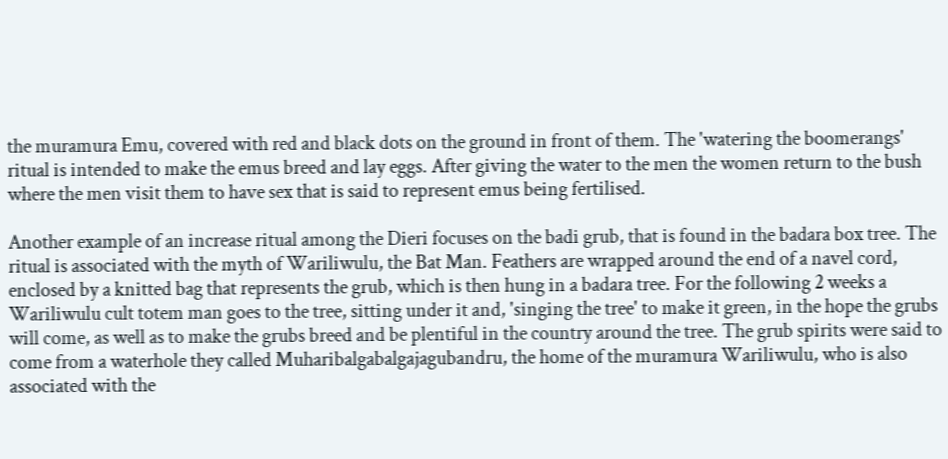the muramura Emu, covered with red and black dots on the ground in front of them. The 'watering the boomerangs' ritual is intended to make the emus breed and lay eggs. After giving the water to the men the women return to the bush where the men visit them to have sex that is said to represent emus being fertilised.

Another example of an increase ritual among the Dieri focuses on the badi grub, that is found in the badara box tree. The ritual is associated with the myth of Wariliwulu, the Bat Man. Feathers are wrapped around the end of a navel cord, enclosed by a knitted bag that represents the grub, which is then hung in a badara tree. For the following 2 weeks a Wariliwulu cult totem man goes to the tree, sitting under it and, 'singing the tree' to make it green, in the hope the grubs will come, as well as to make the grubs breed and be plentiful in the country around the tree. The grub spirits were said to come from a waterhole they called Muharibalgabalgajagubandru, the home of the muramura Wariliwulu, who is also associated with the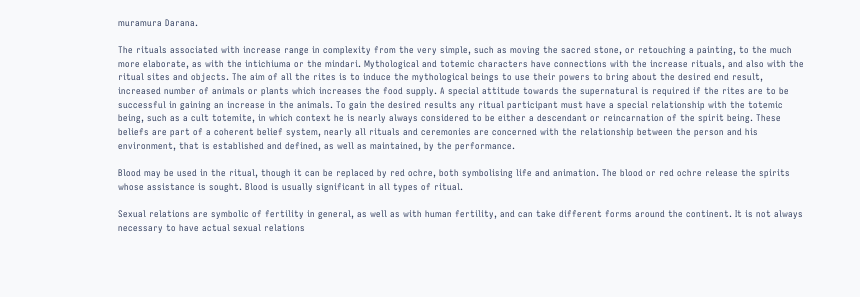muramura Darana.

The rituals associated with increase range in complexity from the very simple, such as moving the sacred stone, or retouching a painting, to the much more elaborate, as with the intichiuma or the mindari. Mythological and totemic characters have connections with the increase rituals, and also with the ritual sites and objects. The aim of all the rites is to induce the mythological beings to use their powers to bring about the desired end result, increased number of animals or plants which increases the food supply. A special attitude towards the supernatural is required if the rites are to be successful in gaining an increase in the animals. To gain the desired results any ritual participant must have a special relationship with the totemic being, such as a cult totemite, in which context he is nearly always considered to be either a descendant or reincarnation of the spirit being. These beliefs are part of a coherent belief system, nearly all rituals and ceremonies are concerned with the relationship between the person and his environment, that is established and defined, as well as maintained, by the performance.

Blood may be used in the ritual, though it can be replaced by red ochre, both symbolising life and animation. The blood or red ochre release the spirits whose assistance is sought. Blood is usually significant in all types of ritual.

Sexual relations are symbolic of fertility in general, as well as with human fertility, and can take different forms around the continent. It is not always necessary to have actual sexual relations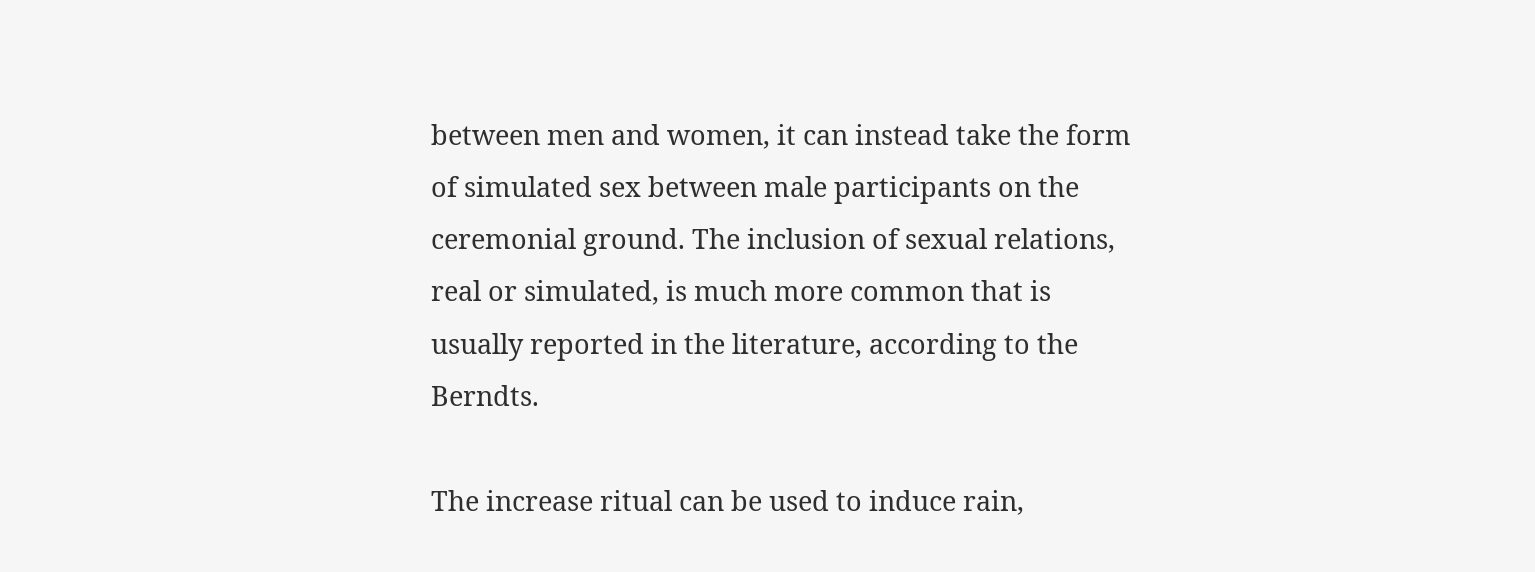between men and women, it can instead take the form of simulated sex between male participants on the ceremonial ground. The inclusion of sexual relations, real or simulated, is much more common that is usually reported in the literature, according to the Berndts.

The increase ritual can be used to induce rain,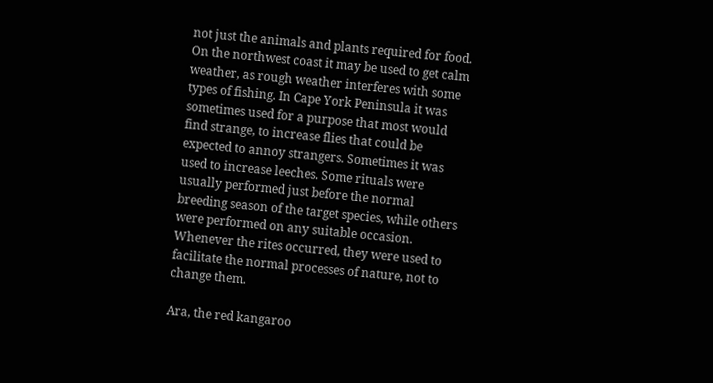not just the animals and plants required for food. On the northwest coast it may be used to get calm weather, as rough weather interferes with some types of fishing. In Cape York Peninsula it was sometimes used for a purpose that most would find strange, to increase flies that could be expected to annoy strangers. Sometimes it was used to increase leeches. Some rituals were usually performed just before the normal breeding season of the target species, while others were performed on any suitable occasion. Whenever the rites occurred, they were used to facilitate the normal processes of nature, not to change them.

Ara, the red kangaroo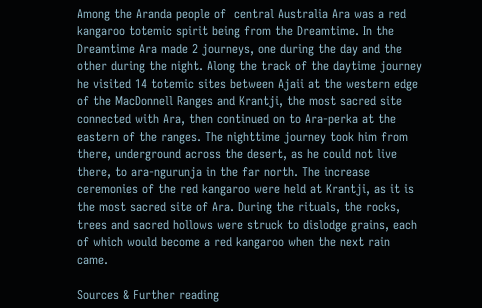Among the Aranda people of  central Australia Ara was a red kangaroo totemic spirit being from the Dreamtime. In the Dreamtime Ara made 2 journeys, one during the day and the other during the night. Along the track of the daytime journey he visited 14 totemic sites between Ajaii at the western edge of the MacDonnell Ranges and Krantji, the most sacred site connected with Ara, then continued on to Ara-perka at the eastern of the ranges. The nighttime journey took him from there, underground across the desert, as he could not live there, to ara-ngurunja in the far north. The increase ceremonies of the red kangaroo were held at Krantji, as it is the most sacred site of Ara. During the rituals, the rocks, trees and sacred hollows were struck to dislodge grains, each of which would become a red kangaroo when the next rain came.

Sources & Further reading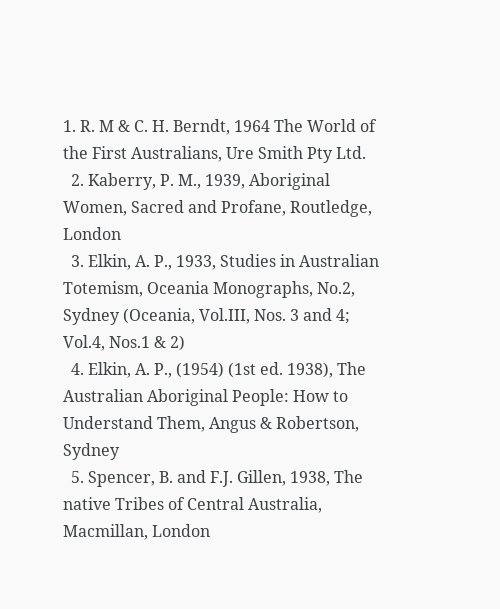1. R. M & C. H. Berndt, 1964 The World of the First Australians, Ure Smith Pty Ltd.
  2. Kaberry, P. M., 1939, Aboriginal Women, Sacred and Profane, Routledge, London
  3. Elkin, A. P., 1933, Studies in Australian Totemism, Oceania Monographs, No.2, Sydney (Oceania, Vol.III, Nos. 3 and 4; Vol.4, Nos.1 & 2)
  4. Elkin, A. P., (1954) (1st ed. 1938), The Australian Aboriginal People: How to Understand Them, Angus & Robertson, Sydney
  5. Spencer, B. and F.J. Gillen, 1938, The native Tribes of Central Australia, Macmillan, London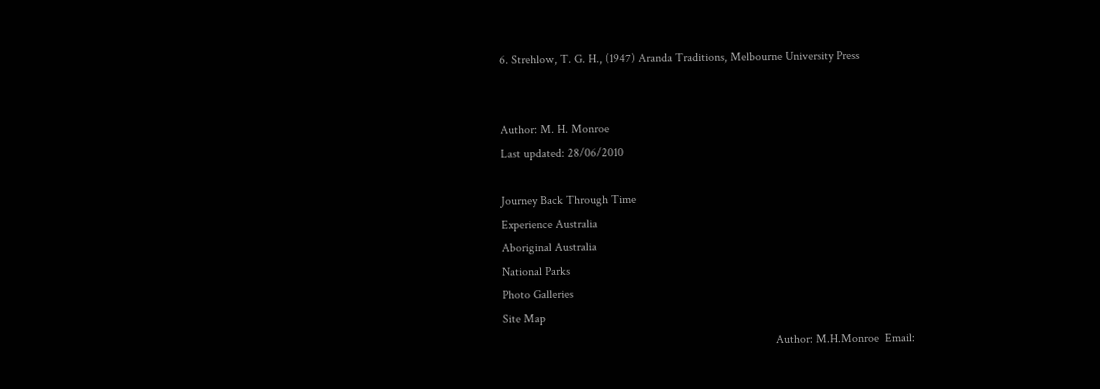6. Strehlow, T. G. H., (1947) Aranda Traditions, Melbourne University Press


Author: M. H. Monroe
Last updated: 28/06/2010

Journey Back Through Time
Experience Australia
Aboriginal Australia
National Parks
Photo Galleries
Site Map
                                                                                           Author: M.H.Monroe  Email: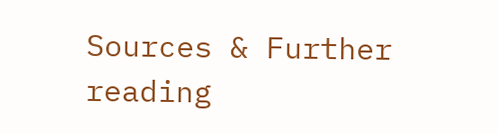Sources & Further reading